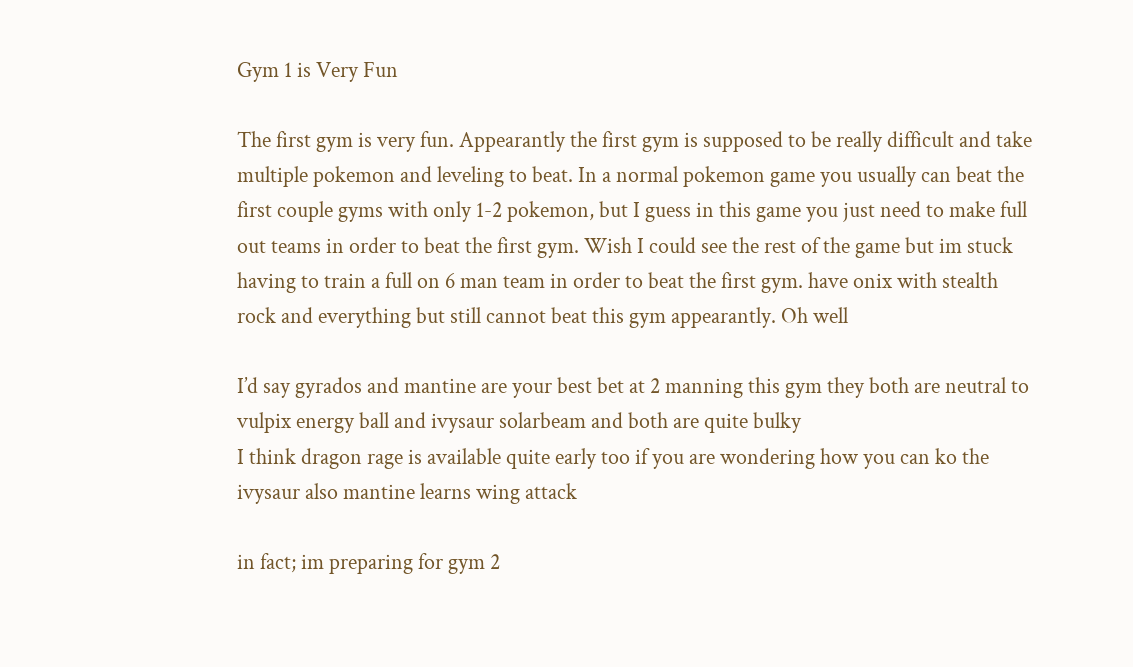Gym 1 is Very Fun

The first gym is very fun. Appearantly the first gym is supposed to be really difficult and take multiple pokemon and leveling to beat. In a normal pokemon game you usually can beat the first couple gyms with only 1-2 pokemon, but I guess in this game you just need to make full out teams in order to beat the first gym. Wish I could see the rest of the game but im stuck having to train a full on 6 man team in order to beat the first gym. have onix with stealth rock and everything but still cannot beat this gym appearantly. Oh well

I’d say gyrados and mantine are your best bet at 2 manning this gym they both are neutral to vulpix energy ball and ivysaur solarbeam and both are quite bulky
I think dragon rage is available quite early too if you are wondering how you can ko the ivysaur also mantine learns wing attack

in fact; im preparing for gym 2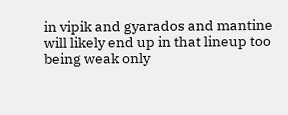in vipik and gyarados and mantine will likely end up in that lineup too being weak only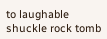to laughable shuckle rock tomb